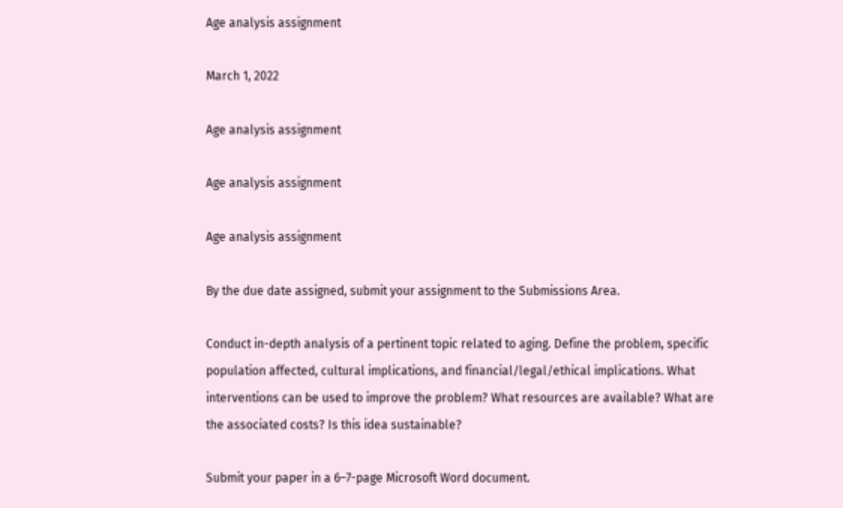Age analysis assignment

March 1, 2022

Age analysis assignment

Age analysis assignment

Age analysis assignment

By the due date assigned, submit your assignment to the Submissions Area.

Conduct in-depth analysis of a pertinent topic related to aging. Define the problem, specific population affected, cultural implications, and financial/legal/ethical implications. What interventions can be used to improve the problem? What resources are available? What are the associated costs? Is this idea sustainable?

Submit your paper in a 6–7-page Microsoft Word document.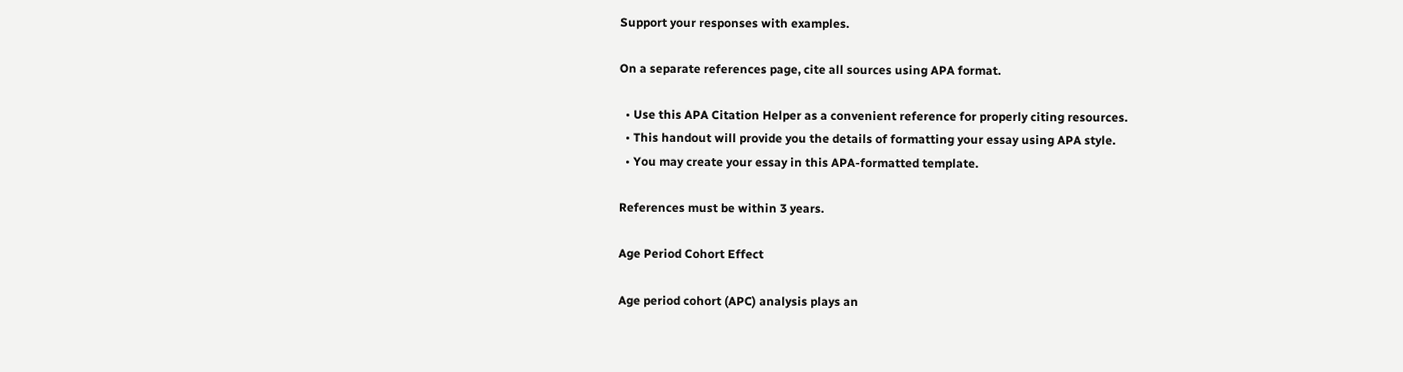Support your responses with examples.

On a separate references page, cite all sources using APA format.

  • Use this APA Citation Helper as a convenient reference for properly citing resources.
  • This handout will provide you the details of formatting your essay using APA style.
  • You may create your essay in this APA-formatted template.

References must be within 3 years.

Age Period Cohort Effect

Age period cohort (APC) analysis plays an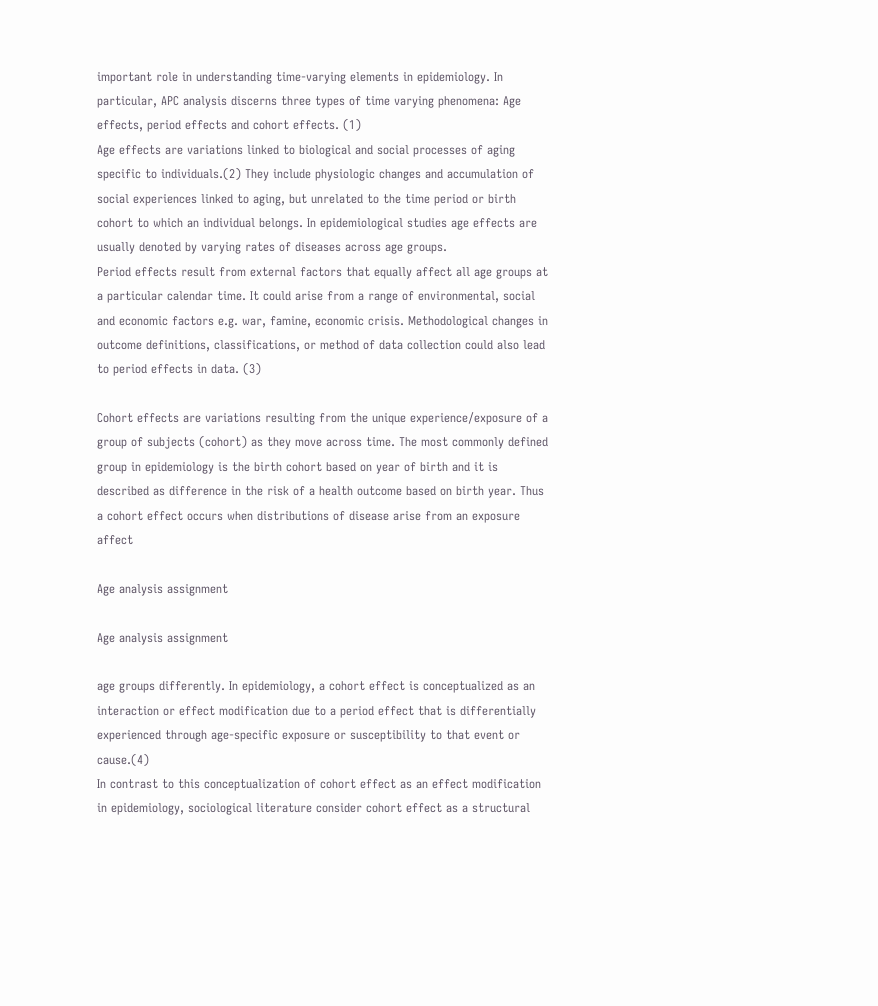important role in understanding time-varying elements in epidemiology. In particular, APC analysis discerns three types of time varying phenomena: Age effects, period effects and cohort effects. (1)
Age effects are variations linked to biological and social processes of aging specific to individuals.(2) They include physiologic changes and accumulation of social experiences linked to aging, but unrelated to the time period or birth cohort to which an individual belongs. In epidemiological studies age effects are usually denoted by varying rates of diseases across age groups.
Period effects result from external factors that equally affect all age groups at a particular calendar time. It could arise from a range of environmental, social and economic factors e.g. war, famine, economic crisis. Methodological changes in outcome definitions, classifications, or method of data collection could also lead to period effects in data. (3)

Cohort effects are variations resulting from the unique experience/exposure of a group of subjects (cohort) as they move across time. The most commonly defined group in epidemiology is the birth cohort based on year of birth and it is described as difference in the risk of a health outcome based on birth year. Thus a cohort effect occurs when distributions of disease arise from an exposure affect

Age analysis assignment

Age analysis assignment

age groups differently. In epidemiology, a cohort effect is conceptualized as an interaction or effect modification due to a period effect that is differentially experienced through age-specific exposure or susceptibility to that event or cause.(4)
In contrast to this conceptualization of cohort effect as an effect modification in epidemiology, sociological literature consider cohort effect as a structural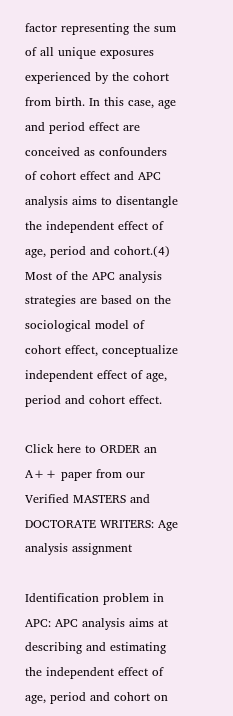factor representing the sum of all unique exposures experienced by the cohort from birth. In this case, age and period effect are conceived as confounders of cohort effect and APC analysis aims to disentangle the independent effect of age, period and cohort.(4) Most of the APC analysis strategies are based on the sociological model of cohort effect, conceptualize independent effect of age, period and cohort effect.

Click here to ORDER an A++ paper from our Verified MASTERS and DOCTORATE WRITERS: Age analysis assignment

Identification problem in APC: APC analysis aims at describing and estimating the independent effect of age, period and cohort on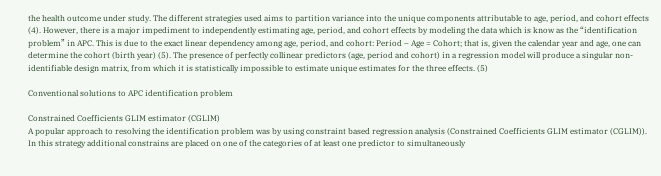the health outcome under study. The different strategies used aims to partition variance into the unique components attributable to age, period, and cohort effects (4). However, there is a major impediment to independently estimating age, period, and cohort effects by modeling the data which is know as the “identification problem” in APC. This is due to the exact linear dependency among age, period, and cohort: Period – Age = Cohort; that is, given the calendar year and age, one can determine the cohort (birth year) (5). The presence of perfectly collinear predictors (age, period and cohort) in a regression model will produce a singular non-identifiable design matrix, from which it is statistically impossible to estimate unique estimates for the three effects. (5)

Conventional solutions to APC identification problem

Constrained Coefficients GLIM estimator (CGLIM)
A popular approach to resolving the identification problem was by using constraint based regression analysis (Constrained Coefficients GLIM estimator (CGLIM)). In this strategy additional constrains are placed on one of the categories of at least one predictor to simultaneously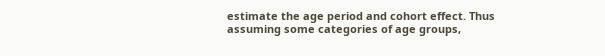estimate the age period and cohort effect. Thus assuming some categories of age groups,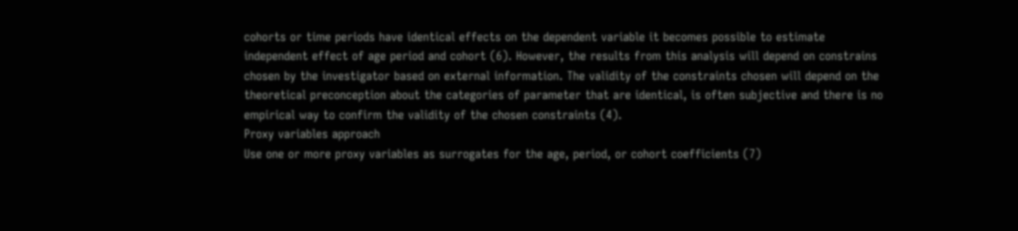cohorts or time periods have identical effects on the dependent variable it becomes possible to estimate independent effect of age period and cohort (6). However, the results from this analysis will depend on constrains chosen by the investigator based on external information. The validity of the constraints chosen will depend on the theoretical preconception about the categories of parameter that are identical, is often subjective and there is no empirical way to confirm the validity of the chosen constraints (4).
Proxy variables approach
Use one or more proxy variables as surrogates for the age, period, or cohort coefficients (7)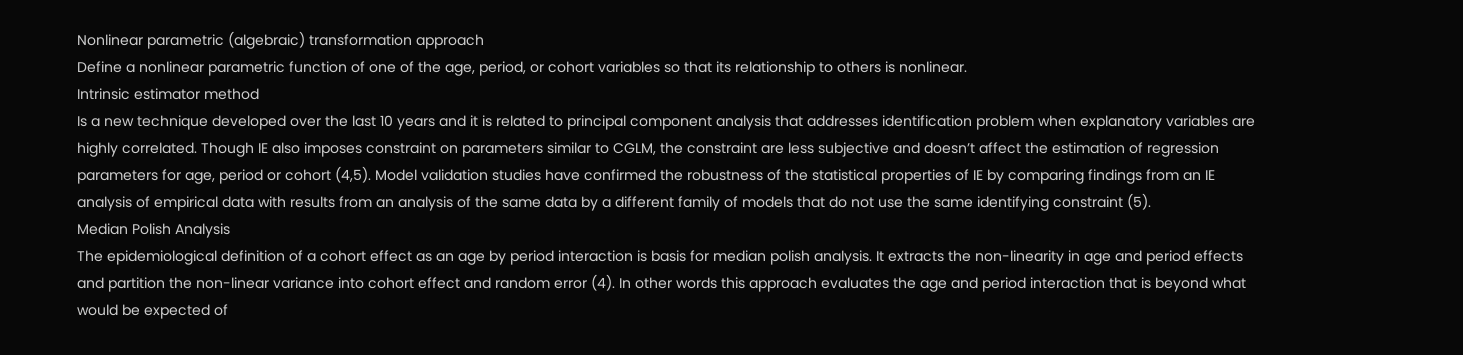Nonlinear parametric (algebraic) transformation approach
Define a nonlinear parametric function of one of the age, period, or cohort variables so that its relationship to others is nonlinear.
Intrinsic estimator method
Is a new technique developed over the last 10 years and it is related to principal component analysis that addresses identification problem when explanatory variables are highly correlated. Though IE also imposes constraint on parameters similar to CGLM, the constraint are less subjective and doesn’t affect the estimation of regression parameters for age, period or cohort (4,5). Model validation studies have confirmed the robustness of the statistical properties of IE by comparing findings from an IE analysis of empirical data with results from an analysis of the same data by a different family of models that do not use the same identifying constraint (5).
Median Polish Analysis
The epidemiological definition of a cohort effect as an age by period interaction is basis for median polish analysis. It extracts the non-linearity in age and period effects and partition the non-linear variance into cohort effect and random error (4). In other words this approach evaluates the age and period interaction that is beyond what would be expected of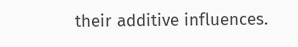their additive influences.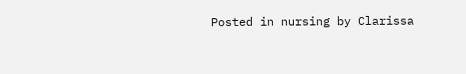Posted in nursing by Clarissa